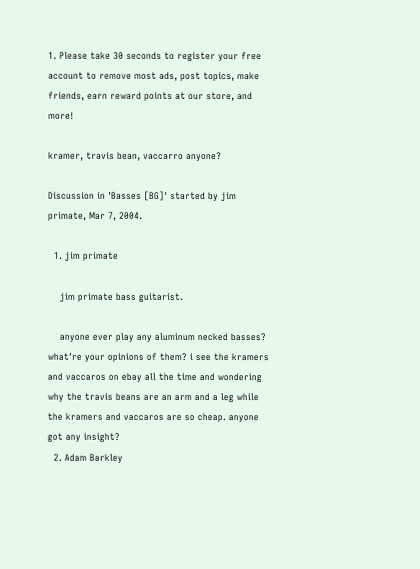1. Please take 30 seconds to register your free account to remove most ads, post topics, make friends, earn reward points at our store, and more!

kramer, travis bean, vaccarro anyone?

Discussion in 'Basses [BG]' started by jim primate, Mar 7, 2004.

  1. jim primate

    jim primate bass guitarist.

    anyone ever play any aluminum necked basses? what're your opinions of them? i see the kramers and vaccaros on ebay all the time and wondering why the travis beans are an arm and a leg while the kramers and vaccaros are so cheap. anyone got any insight?
  2. Adam Barkley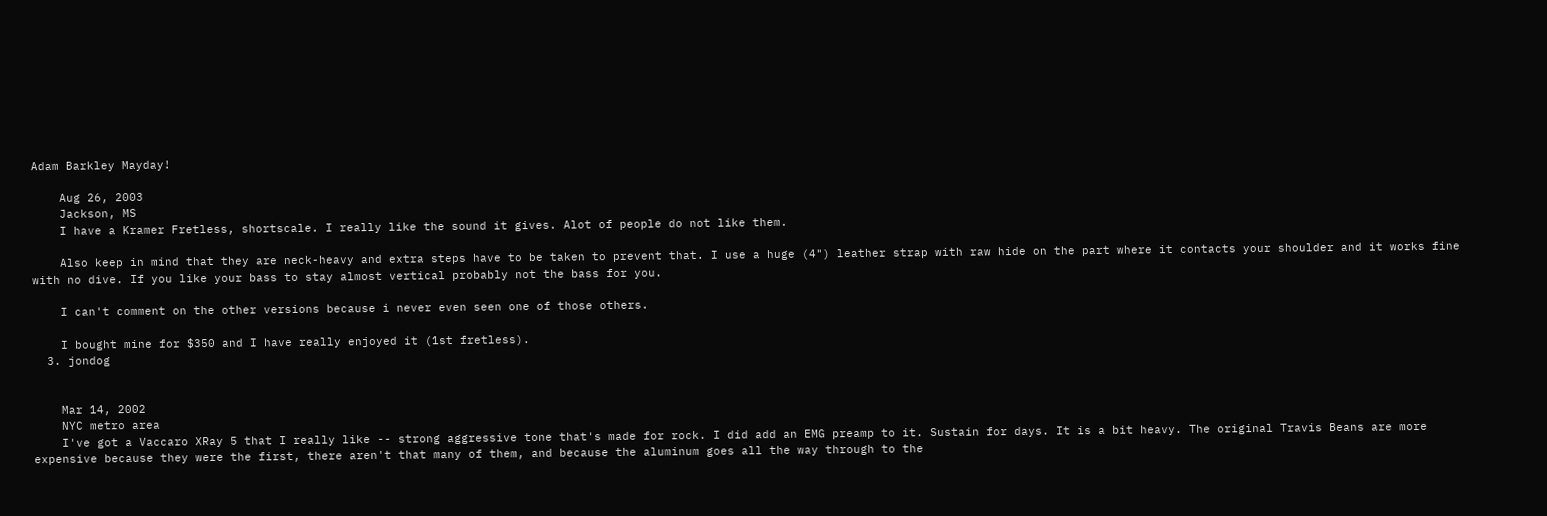Adam Barkley Mayday!

    Aug 26, 2003
    Jackson, MS
    I have a Kramer Fretless, shortscale. I really like the sound it gives. Alot of people do not like them.

    Also keep in mind that they are neck-heavy and extra steps have to be taken to prevent that. I use a huge (4") leather strap with raw hide on the part where it contacts your shoulder and it works fine with no dive. If you like your bass to stay almost vertical probably not the bass for you.

    I can't comment on the other versions because i never even seen one of those others.

    I bought mine for $350 and I have really enjoyed it (1st fretless).
  3. jondog


    Mar 14, 2002
    NYC metro area
    I've got a Vaccaro XRay 5 that I really like -- strong aggressive tone that's made for rock. I did add an EMG preamp to it. Sustain for days. It is a bit heavy. The original Travis Beans are more expensive because they were the first, there aren't that many of them, and because the aluminum goes all the way through to the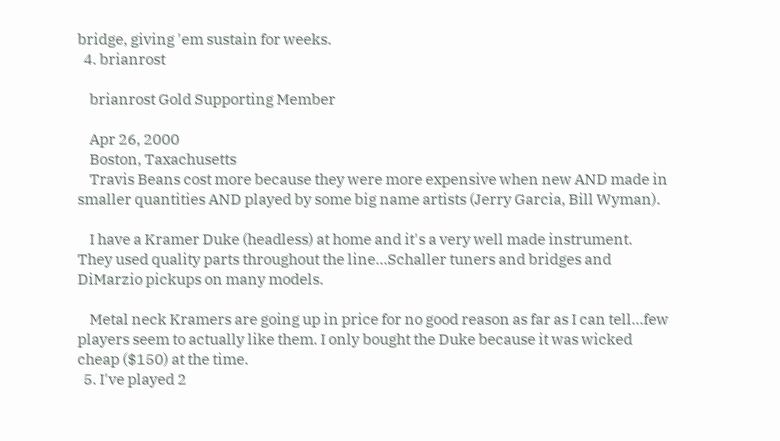bridge, giving 'em sustain for weeks.
  4. brianrost

    brianrost Gold Supporting Member

    Apr 26, 2000
    Boston, Taxachusetts
    Travis Beans cost more because they were more expensive when new AND made in smaller quantities AND played by some big name artists (Jerry Garcia, Bill Wyman).

    I have a Kramer Duke (headless) at home and it's a very well made instrument. They used quality parts throughout the line...Schaller tuners and bridges and DiMarzio pickups on many models.

    Metal neck Kramers are going up in price for no good reason as far as I can tell...few players seem to actually like them. I only bought the Duke because it was wicked cheap ($150) at the time.
  5. I've played 2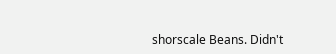shorscale Beans. Didn't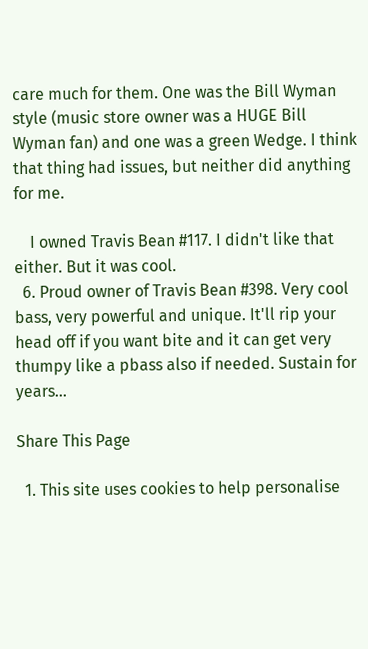care much for them. One was the Bill Wyman style (music store owner was a HUGE Bill Wyman fan) and one was a green Wedge. I think that thing had issues, but neither did anything for me.

    I owned Travis Bean #117. I didn't like that either. But it was cool.
  6. Proud owner of Travis Bean #398. Very cool bass, very powerful and unique. It'll rip your head off if you want bite and it can get very thumpy like a pbass also if needed. Sustain for years...

Share This Page

  1. This site uses cookies to help personalise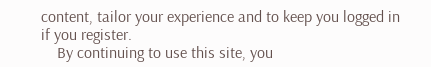content, tailor your experience and to keep you logged in if you register.
    By continuing to use this site, you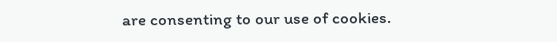are consenting to our use of cookies.